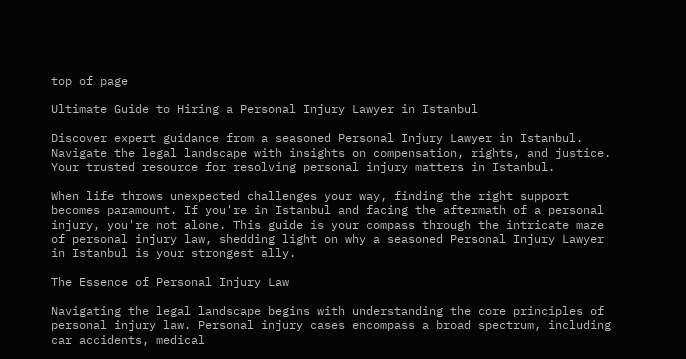top of page

Ultimate Guide to Hiring a Personal Injury Lawyer in Istanbul

Discover expert guidance from a seasoned Personal Injury Lawyer in Istanbul. Navigate the legal landscape with insights on compensation, rights, and justice. Your trusted resource for resolving personal injury matters in Istanbul.

When life throws unexpected challenges your way, finding the right support becomes paramount. If you're in Istanbul and facing the aftermath of a personal injury, you're not alone. This guide is your compass through the intricate maze of personal injury law, shedding light on why a seasoned Personal Injury Lawyer in Istanbul is your strongest ally.

The Essence of Personal Injury Law

Navigating the legal landscape begins with understanding the core principles of personal injury law. Personal injury cases encompass a broad spectrum, including car accidents, medical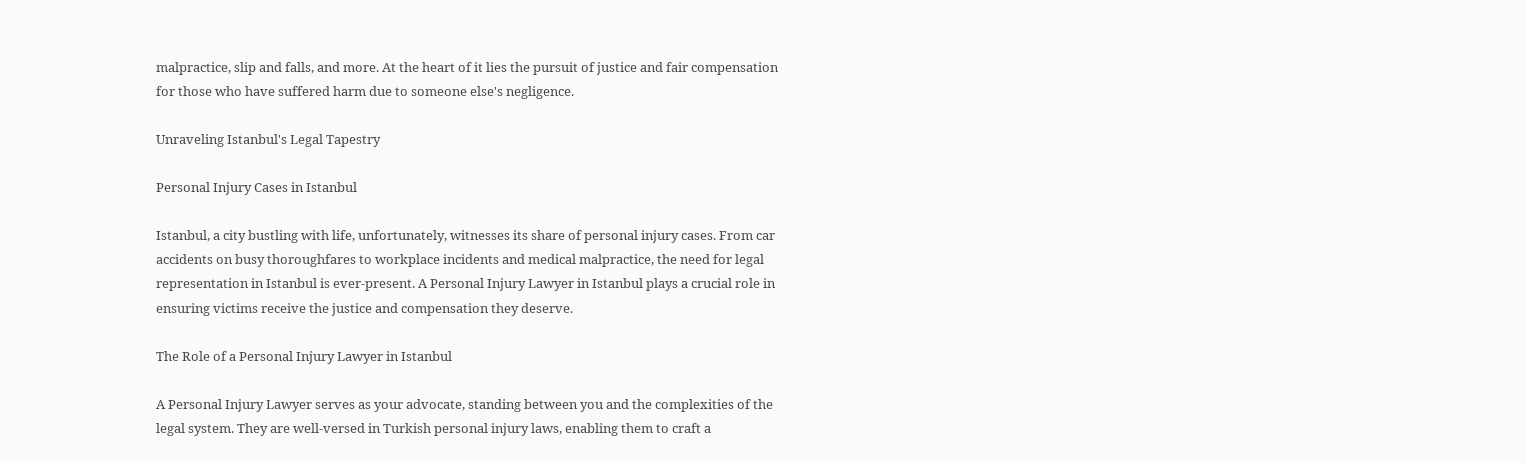malpractice, slip and falls, and more. At the heart of it lies the pursuit of justice and fair compensation for those who have suffered harm due to someone else's negligence.

Unraveling Istanbul's Legal Tapestry

Personal Injury Cases in Istanbul

Istanbul, a city bustling with life, unfortunately, witnesses its share of personal injury cases. From car accidents on busy thoroughfares to workplace incidents and medical malpractice, the need for legal representation in Istanbul is ever-present. A Personal Injury Lawyer in Istanbul plays a crucial role in ensuring victims receive the justice and compensation they deserve.

The Role of a Personal Injury Lawyer in Istanbul

A Personal Injury Lawyer serves as your advocate, standing between you and the complexities of the legal system. They are well-versed in Turkish personal injury laws, enabling them to craft a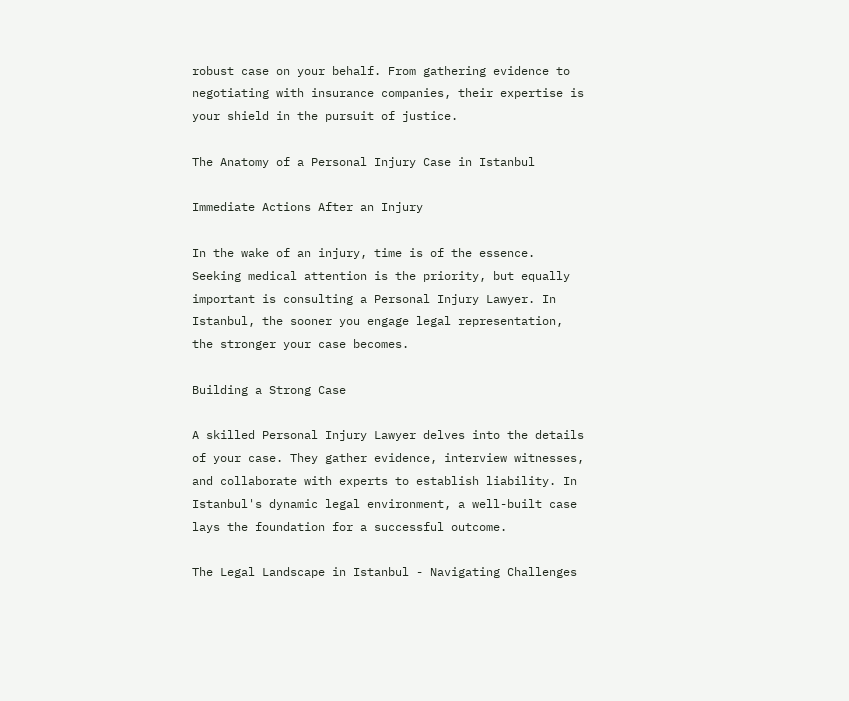robust case on your behalf. From gathering evidence to negotiating with insurance companies, their expertise is your shield in the pursuit of justice.

The Anatomy of a Personal Injury Case in Istanbul

Immediate Actions After an Injury

In the wake of an injury, time is of the essence. Seeking medical attention is the priority, but equally important is consulting a Personal Injury Lawyer. In Istanbul, the sooner you engage legal representation, the stronger your case becomes.

Building a Strong Case

A skilled Personal Injury Lawyer delves into the details of your case. They gather evidence, interview witnesses, and collaborate with experts to establish liability. In Istanbul's dynamic legal environment, a well-built case lays the foundation for a successful outcome.

The Legal Landscape in Istanbul - Navigating Challenges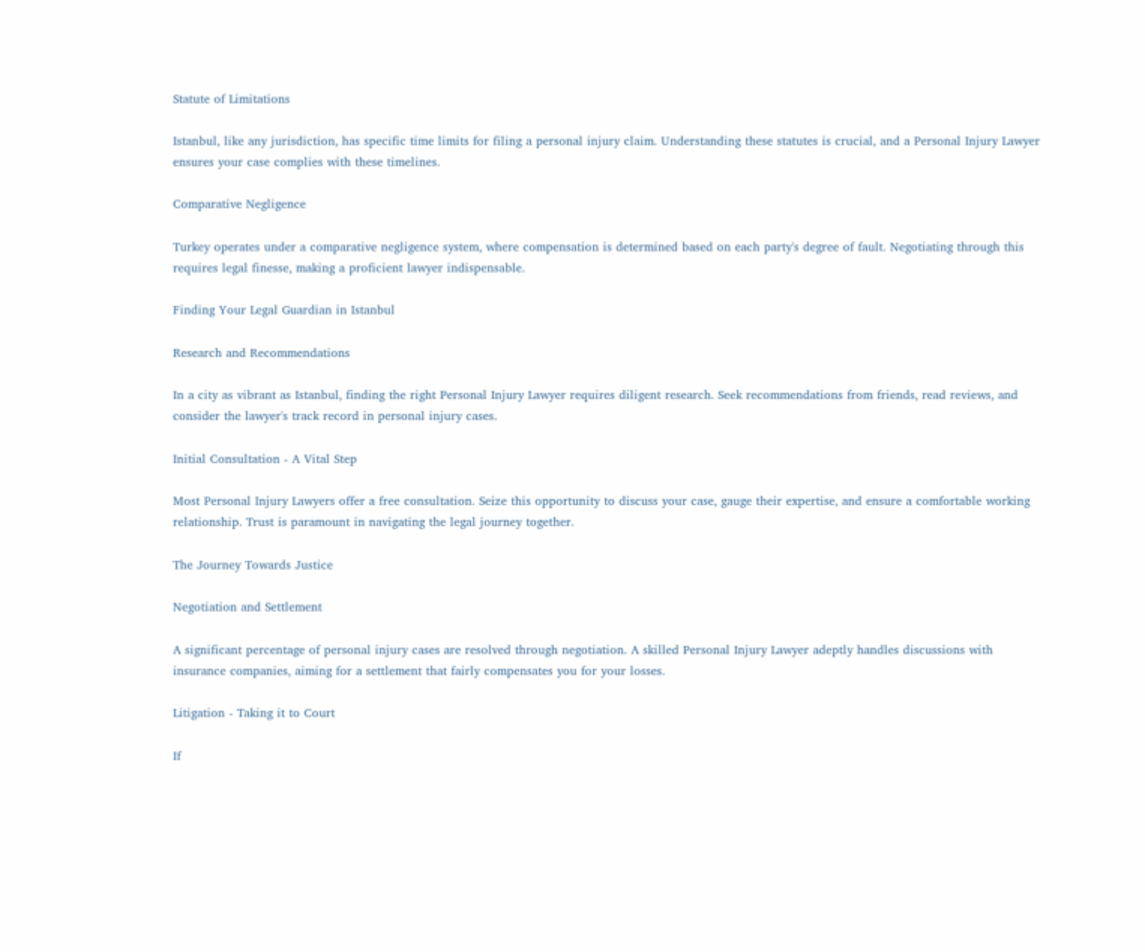Statute of Limitations

Istanbul, like any jurisdiction, has specific time limits for filing a personal injury claim. Understanding these statutes is crucial, and a Personal Injury Lawyer ensures your case complies with these timelines.

Comparative Negligence

Turkey operates under a comparative negligence system, where compensation is determined based on each party's degree of fault. Negotiating through this requires legal finesse, making a proficient lawyer indispensable.

Finding Your Legal Guardian in Istanbul

Research and Recommendations

In a city as vibrant as Istanbul, finding the right Personal Injury Lawyer requires diligent research. Seek recommendations from friends, read reviews, and consider the lawyer's track record in personal injury cases.

Initial Consultation - A Vital Step

Most Personal Injury Lawyers offer a free consultation. Seize this opportunity to discuss your case, gauge their expertise, and ensure a comfortable working relationship. Trust is paramount in navigating the legal journey together.

The Journey Towards Justice

Negotiation and Settlement

A significant percentage of personal injury cases are resolved through negotiation. A skilled Personal Injury Lawyer adeptly handles discussions with insurance companies, aiming for a settlement that fairly compensates you for your losses.

Litigation - Taking it to Court

If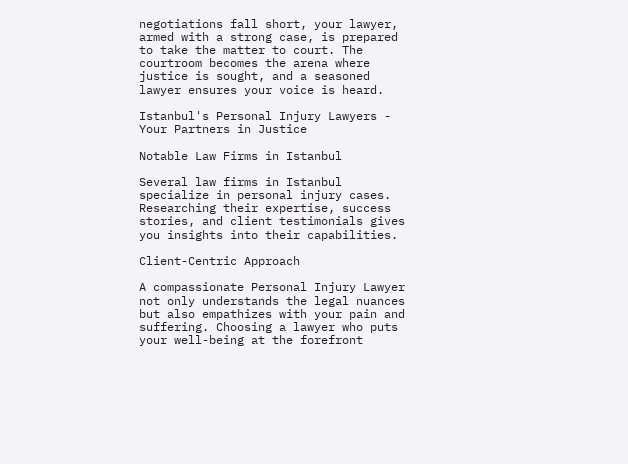negotiations fall short, your lawyer, armed with a strong case, is prepared to take the matter to court. The courtroom becomes the arena where justice is sought, and a seasoned lawyer ensures your voice is heard.

Istanbul's Personal Injury Lawyers - Your Partners in Justice

Notable Law Firms in Istanbul

Several law firms in Istanbul specialize in personal injury cases. Researching their expertise, success stories, and client testimonials gives you insights into their capabilities.

Client-Centric Approach

A compassionate Personal Injury Lawyer not only understands the legal nuances but also empathizes with your pain and suffering. Choosing a lawyer who puts your well-being at the forefront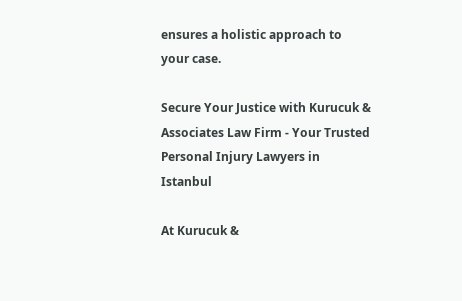ensures a holistic approach to your case.

Secure Your Justice with Kurucuk & Associates Law Firm - Your Trusted Personal Injury Lawyers in Istanbul

At Kurucuk &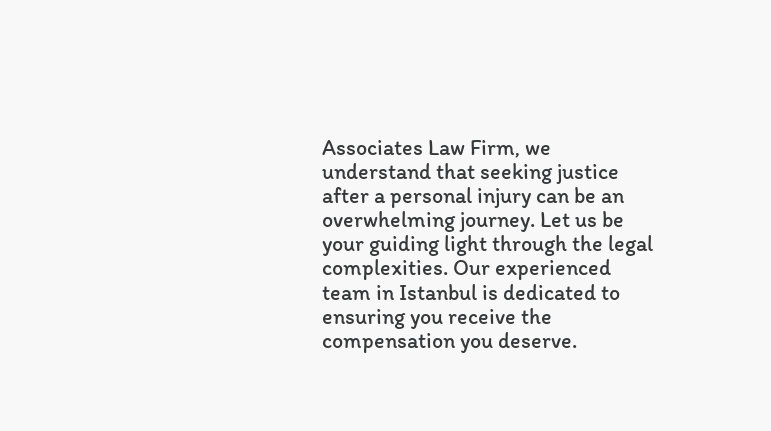Associates Law Firm, we understand that seeking justice after a personal injury can be an overwhelming journey. Let us be your guiding light through the legal complexities. Our experienced team in Istanbul is dedicated to ensuring you receive the compensation you deserve.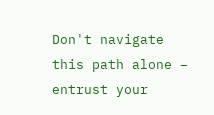Don't navigate this path alone – entrust your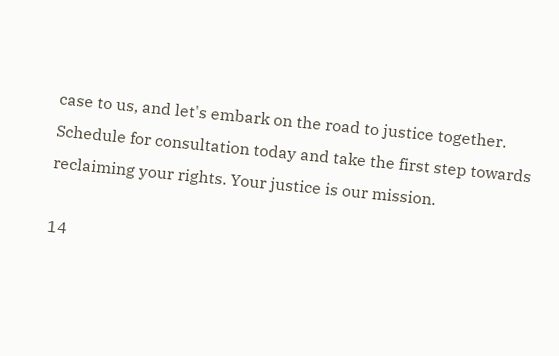case to us, and let's embark on the road to justice together. Schedule for consultation today and take the first step towards reclaiming your rights. Your justice is our mission.

14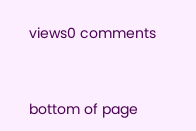views0 comments


bottom of page